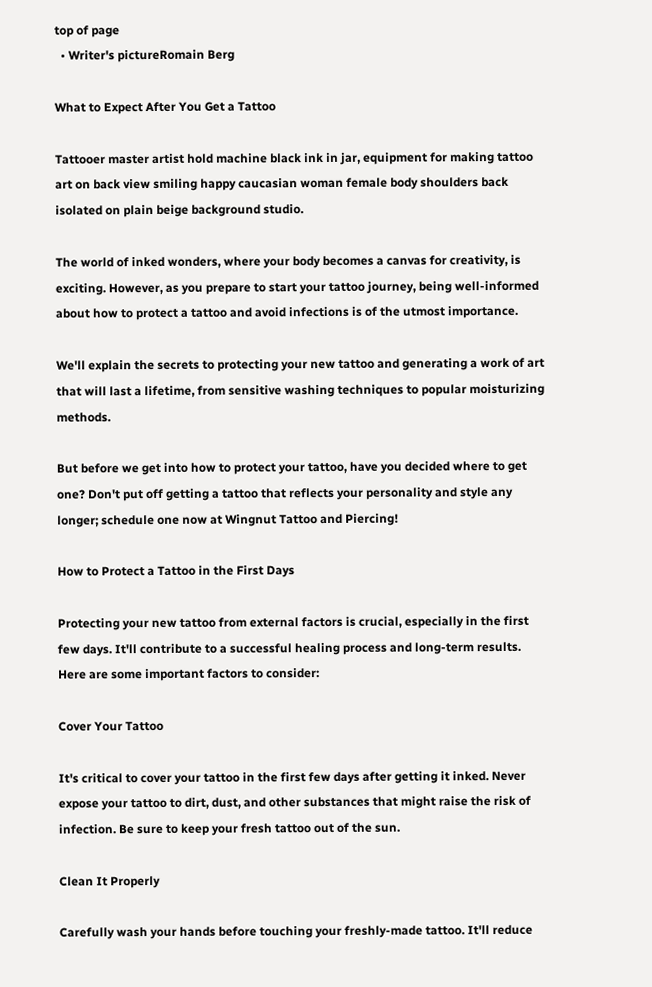top of page
  • Writer's pictureRomain Berg

What to Expect After You Get a Tattoo

Tattooer master artist hold machine black ink in jar, equipment for making tattoo art on back view smiling happy caucasian woman female body shoulders back isolated on plain beige background studio.

The world of inked wonders, where your body becomes a canvas for creativity, is exciting. However, as you prepare to start your tattoo journey, being well-informed about how to protect a tattoo and avoid infections is of the utmost importance.

We'll explain the secrets to protecting your new tattoo and generating a work of art that will last a lifetime, from sensitive washing techniques to popular moisturizing methods.

But before we get into how to protect your tattoo, have you decided where to get one? Don't put off getting a tattoo that reflects your personality and style any longer; schedule one now at Wingnut Tattoo and Piercing!

How to Protect a Tattoo in the First Days

Protecting your new tattoo from external factors is crucial, especially in the first few days. It'll contribute to a successful healing process and long-term results. Here are some important factors to consider:

Cover Your Tattoo

It's critical to cover your tattoo in the first few days after getting it inked. Never expose your tattoo to dirt, dust, and other substances that might raise the risk of infection. Be sure to keep your fresh tattoo out of the sun.

Clean It Properly

Carefully wash your hands before touching your freshly-made tattoo. It'll reduce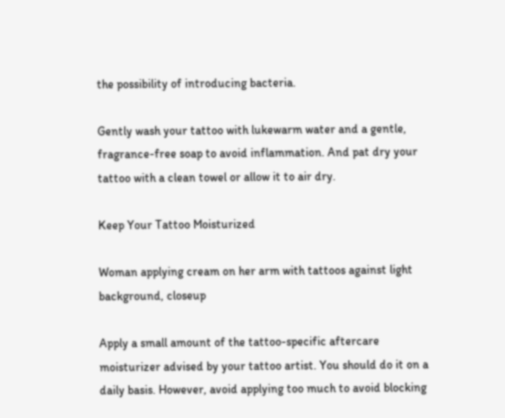the possibility of introducing bacteria.

Gently wash your tattoo with lukewarm water and a gentle, fragrance-free soap to avoid inflammation. And pat dry your tattoo with a clean towel or allow it to air dry.

Keep Your Tattoo Moisturized

Woman applying cream on her arm with tattoos against light background, closeup

Apply a small amount of the tattoo-specific aftercare moisturizer advised by your tattoo artist. You should do it on a daily basis. However, avoid applying too much to avoid blocking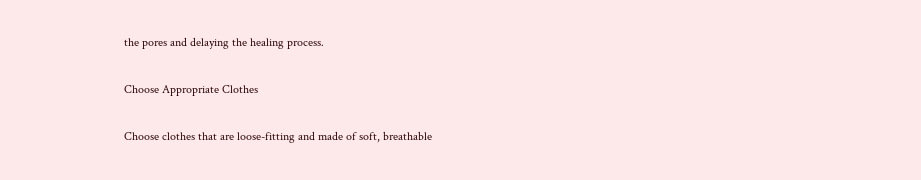the pores and delaying the healing process.

Choose Appropriate Clothes

Choose clothes that are loose-fitting and made of soft, breathable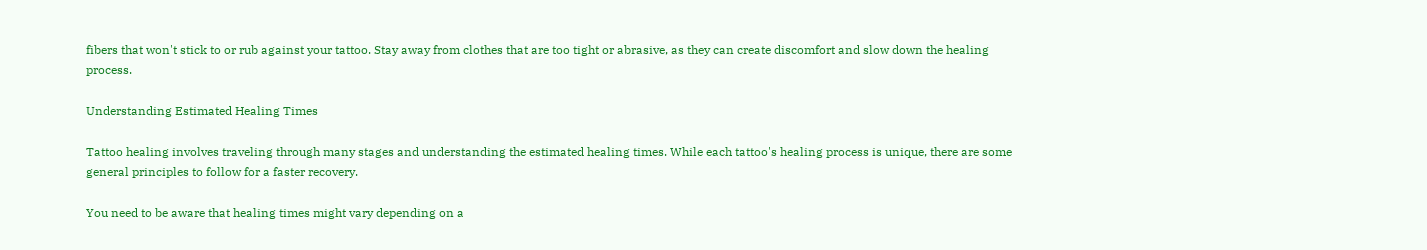fibers that won't stick to or rub against your tattoo. Stay away from clothes that are too tight or abrasive, as they can create discomfort and slow down the healing process.

Understanding Estimated Healing Times

Tattoo healing involves traveling through many stages and understanding the estimated healing times. While each tattoo's healing process is unique, there are some general principles to follow for a faster recovery.

You need to be aware that healing times might vary depending on a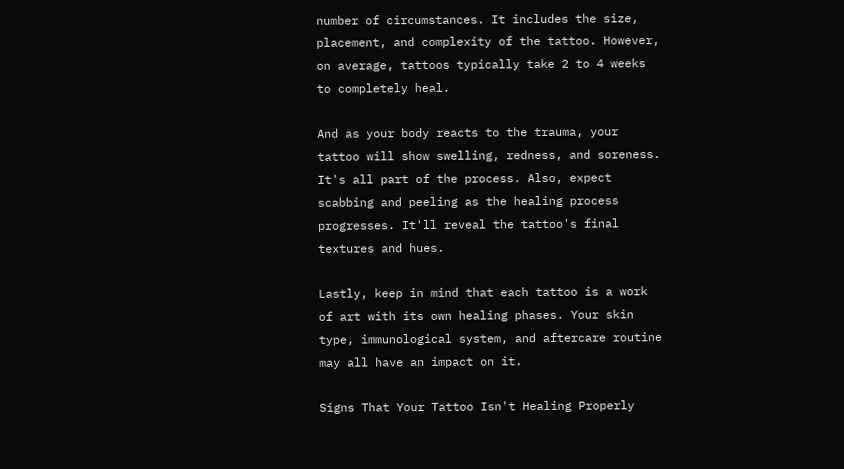number of circumstances. It includes the size, placement, and complexity of the tattoo. However, on average, tattoos typically take 2 to 4 weeks to completely heal.

And as your body reacts to the trauma, your tattoo will show swelling, redness, and soreness. It's all part of the process. Also, expect scabbing and peeling as the healing process progresses. It'll reveal the tattoo's final textures and hues.

Lastly, keep in mind that each tattoo is a work of art with its own healing phases. Your skin type, immunological system, and aftercare routine may all have an impact on it.

Signs That Your Tattoo Isn't Healing Properly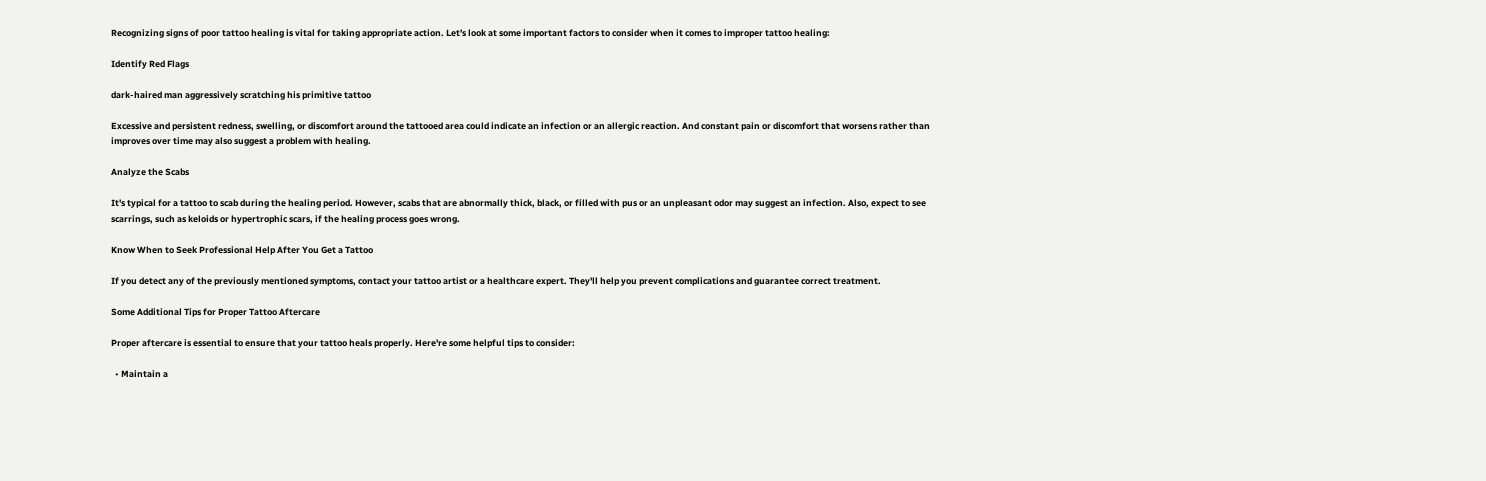Recognizing signs of poor tattoo healing is vital for taking appropriate action. Let's look at some important factors to consider when it comes to improper tattoo healing:

Identify Red Flags

dark-haired man aggressively scratching his primitive tattoo

Excessive and persistent redness, swelling, or discomfort around the tattooed area could indicate an infection or an allergic reaction. And constant pain or discomfort that worsens rather than improves over time may also suggest a problem with healing.

Analyze the Scabs

It's typical for a tattoo to scab during the healing period. However, scabs that are abnormally thick, black, or filled with pus or an unpleasant odor may suggest an infection. Also, expect to see scarrings, such as keloids or hypertrophic scars, if the healing process goes wrong.

Know When to Seek Professional Help After You Get a Tattoo

If you detect any of the previously mentioned symptoms, contact your tattoo artist or a healthcare expert. They'll help you prevent complications and guarantee correct treatment.

Some Additional Tips for Proper Tattoo Aftercare

Proper aftercare is essential to ensure that your tattoo heals properly. Here're some helpful tips to consider:

  • Maintain a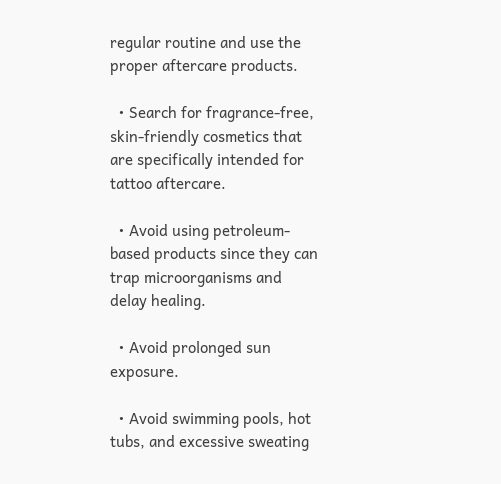regular routine and use the proper aftercare products.

  • Search for fragrance-free, skin-friendly cosmetics that are specifically intended for tattoo aftercare.

  • Avoid using petroleum-based products since they can trap microorganisms and delay healing.

  • Avoid prolonged sun exposure.

  • Avoid swimming pools, hot tubs, and excessive sweating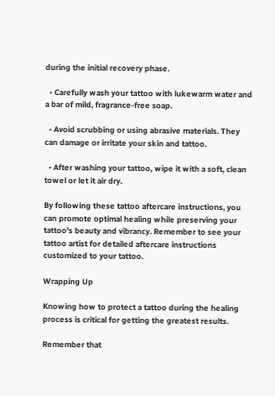during the initial recovery phase.

  • Carefully wash your tattoo with lukewarm water and a bar of mild, fragrance-free soap.

  • Avoid scrubbing or using abrasive materials. They can damage or irritate your skin and tattoo.

  • After washing your tattoo, wipe it with a soft, clean towel or let it air dry.

By following these tattoo aftercare instructions, you can promote optimal healing while preserving your tattoo's beauty and vibrancy. Remember to see your tattoo artist for detailed aftercare instructions customized to your tattoo.

Wrapping Up

Knowing how to protect a tattoo during the healing process is critical for getting the greatest results.

Remember that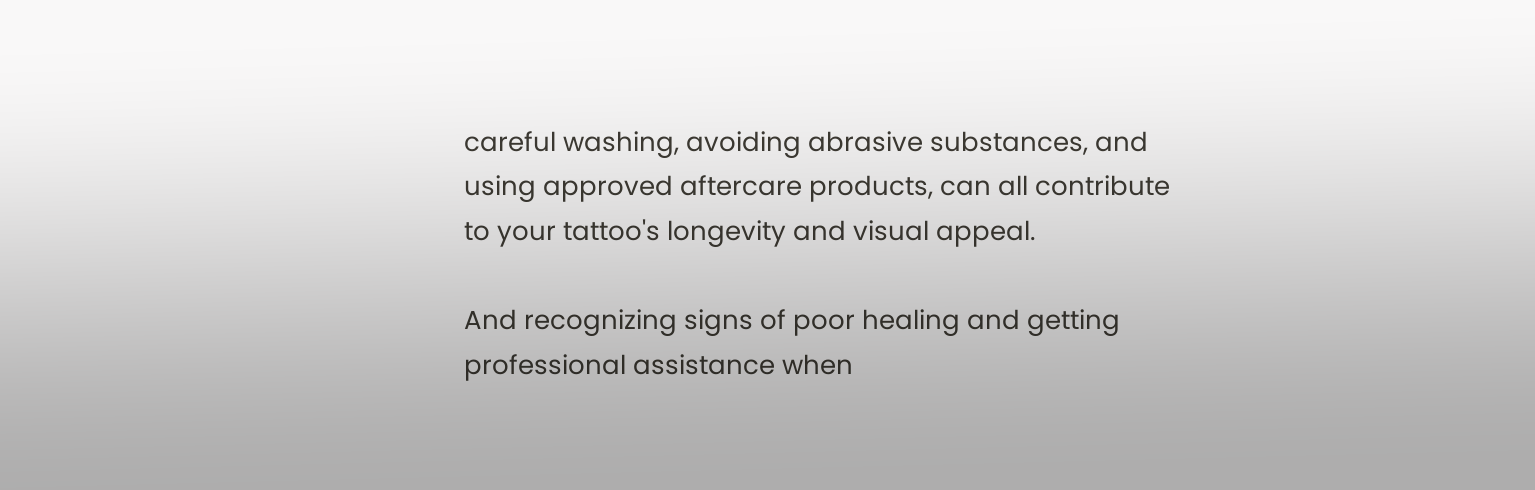careful washing, avoiding abrasive substances, and using approved aftercare products, can all contribute to your tattoo's longevity and visual appeal.

And recognizing signs of poor healing and getting professional assistance when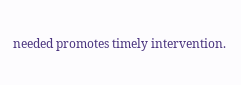needed promotes timely intervention.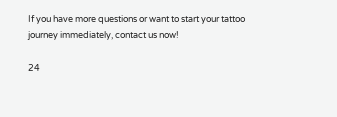If you have more questions or want to start your tattoo journey immediately, contact us now!

24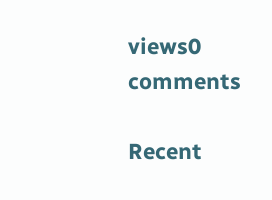views0 comments

Recent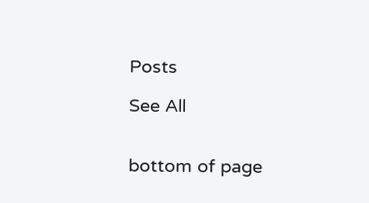Posts

See All


bottom of page